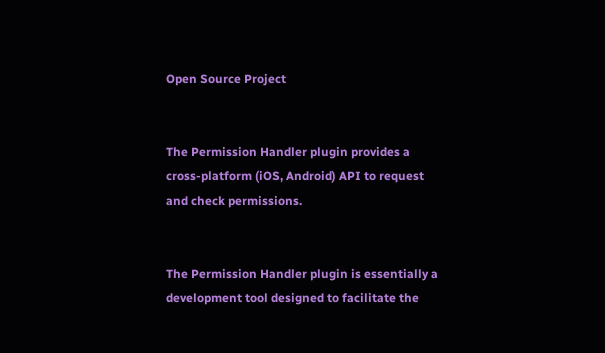Open Source Project


The Permission Handler plugin provides a cross-platform (iOS, Android) API to request and check permissions.


The Permission Handler plugin is essentially a development tool designed to facilitate the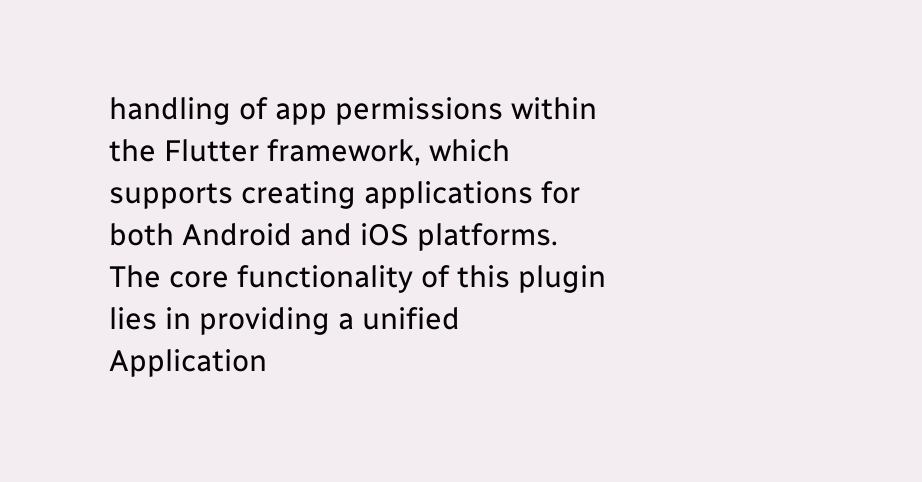handling of app permissions within the Flutter framework, which supports creating applications for both Android and iOS platforms. The core functionality of this plugin lies in providing a unified Application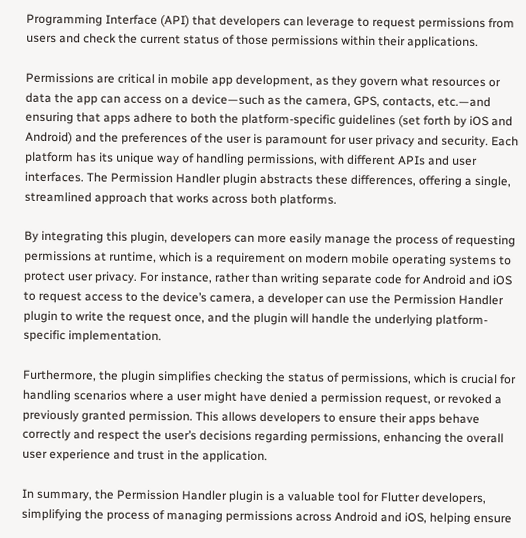Programming Interface (API) that developers can leverage to request permissions from users and check the current status of those permissions within their applications.

Permissions are critical in mobile app development, as they govern what resources or data the app can access on a device—such as the camera, GPS, contacts, etc.—and ensuring that apps adhere to both the platform-specific guidelines (set forth by iOS and Android) and the preferences of the user is paramount for user privacy and security. Each platform has its unique way of handling permissions, with different APIs and user interfaces. The Permission Handler plugin abstracts these differences, offering a single, streamlined approach that works across both platforms.

By integrating this plugin, developers can more easily manage the process of requesting permissions at runtime, which is a requirement on modern mobile operating systems to protect user privacy. For instance, rather than writing separate code for Android and iOS to request access to the device’s camera, a developer can use the Permission Handler plugin to write the request once, and the plugin will handle the underlying platform-specific implementation.

Furthermore, the plugin simplifies checking the status of permissions, which is crucial for handling scenarios where a user might have denied a permission request, or revoked a previously granted permission. This allows developers to ensure their apps behave correctly and respect the user’s decisions regarding permissions, enhancing the overall user experience and trust in the application.

In summary, the Permission Handler plugin is a valuable tool for Flutter developers, simplifying the process of managing permissions across Android and iOS, helping ensure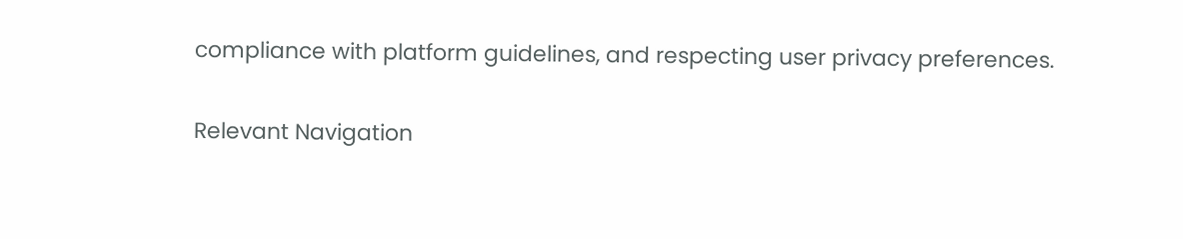compliance with platform guidelines, and respecting user privacy preferences.

Relevant Navigation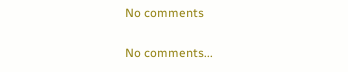No comments

No comments...